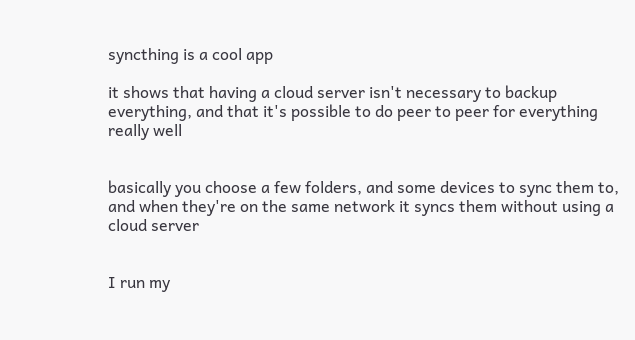syncthing is a cool app

it shows that having a cloud server isn't necessary to backup everything, and that it's possible to do peer to peer for everything really well


basically you choose a few folders, and some devices to sync them to, and when they're on the same network it syncs them without using a cloud server


I run my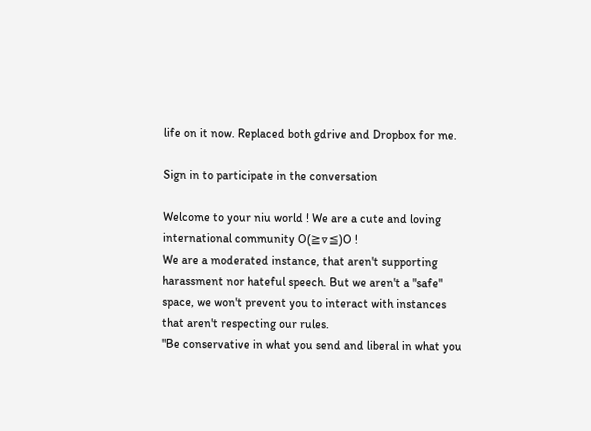life on it now. Replaced both gdrive and Dropbox for me.

Sign in to participate in the conversation

Welcome to your niu world ! We are a cute and loving international community O(≧▽≦)O !
We are a moderated instance, that aren't supporting harassment nor hateful speech. But we aren't a "safe" space, we won't prevent you to interact with instances that aren't respecting our rules.
"Be conservative in what you send and liberal in what you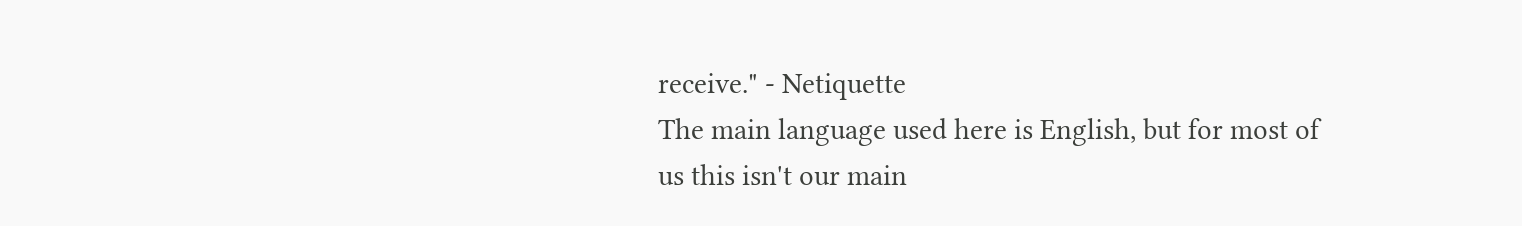receive." - Netiquette
The main language used here is English, but for most of us this isn't our main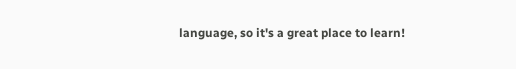language, so it's a great place to learn!